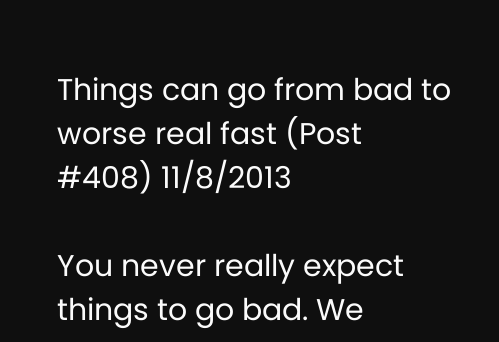Things can go from bad to worse real fast (Post #408) 11/8/2013

You never really expect things to go bad. We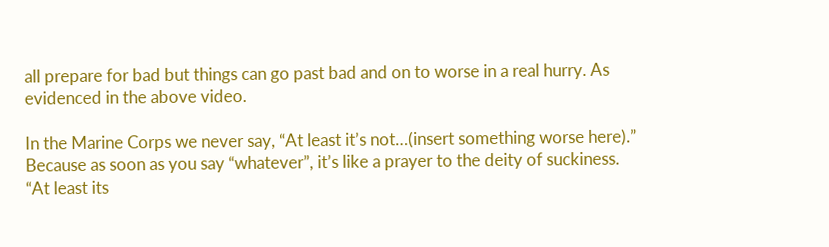all prepare for bad but things can go past bad and on to worse in a real hurry. As evidenced in the above video.

In the Marine Corps we never say, “At least it’s not…(insert something worse here).”
Because as soon as you say “whatever”, it’s like a prayer to the deity of suckiness.
“At least its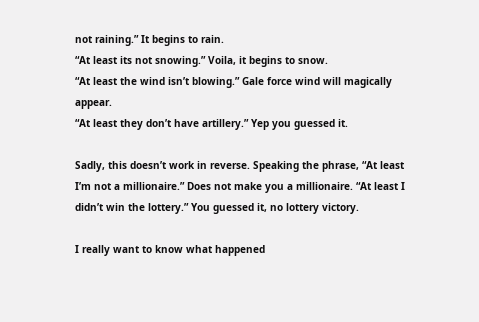not raining.” It begins to rain.
“At least its not snowing.” Voila, it begins to snow.
“At least the wind isn’t blowing.” Gale force wind will magically appear.
“At least they don’t have artillery.” Yep you guessed it.

Sadly, this doesn’t work in reverse. Speaking the phrase, “At least I’m not a millionaire.” Does not make you a millionaire. “At least I didn’t win the lottery.” You guessed it, no lottery victory.

I really want to know what happened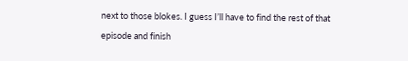next to those blokes. I guess I’ll have to find the rest of that episode and finish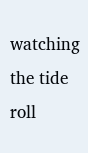watching the tide roll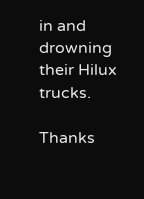in and drowning their Hilux trucks.

Thanks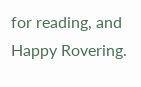for reading, and Happy Rovering.